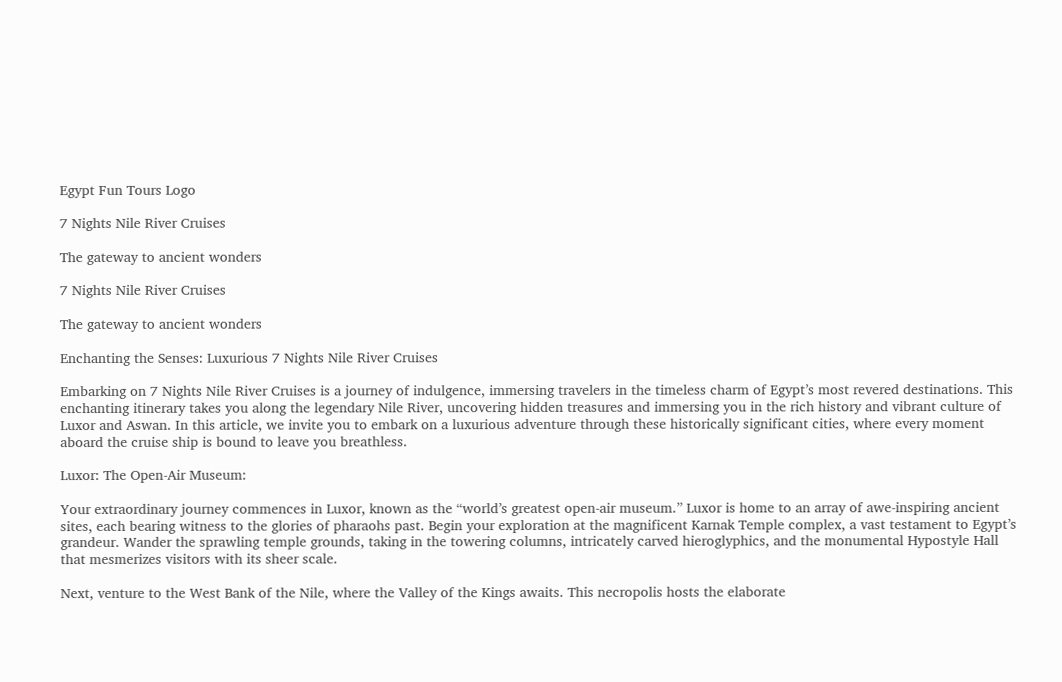Egypt Fun Tours Logo

7 Nights Nile River Cruises

The gateway to ancient wonders

7 Nights Nile River Cruises

The gateway to ancient wonders

Enchanting the Senses: Luxurious 7 Nights Nile River Cruises

Embarking on 7 Nights Nile River Cruises is a journey of indulgence, immersing travelers in the timeless charm of Egypt’s most revered destinations. This enchanting itinerary takes you along the legendary Nile River, uncovering hidden treasures and immersing you in the rich history and vibrant culture of Luxor and Aswan. In this article, we invite you to embark on a luxurious adventure through these historically significant cities, where every moment aboard the cruise ship is bound to leave you breathless.

Luxor: The Open-Air Museum:

Your extraordinary journey commences in Luxor, known as the “world’s greatest open-air museum.” Luxor is home to an array of awe-inspiring ancient sites, each bearing witness to the glories of pharaohs past. Begin your exploration at the magnificent Karnak Temple complex, a vast testament to Egypt’s grandeur. Wander the sprawling temple grounds, taking in the towering columns, intricately carved hieroglyphics, and the monumental Hypostyle Hall that mesmerizes visitors with its sheer scale.

Next, venture to the West Bank of the Nile, where the Valley of the Kings awaits. This necropolis hosts the elaborate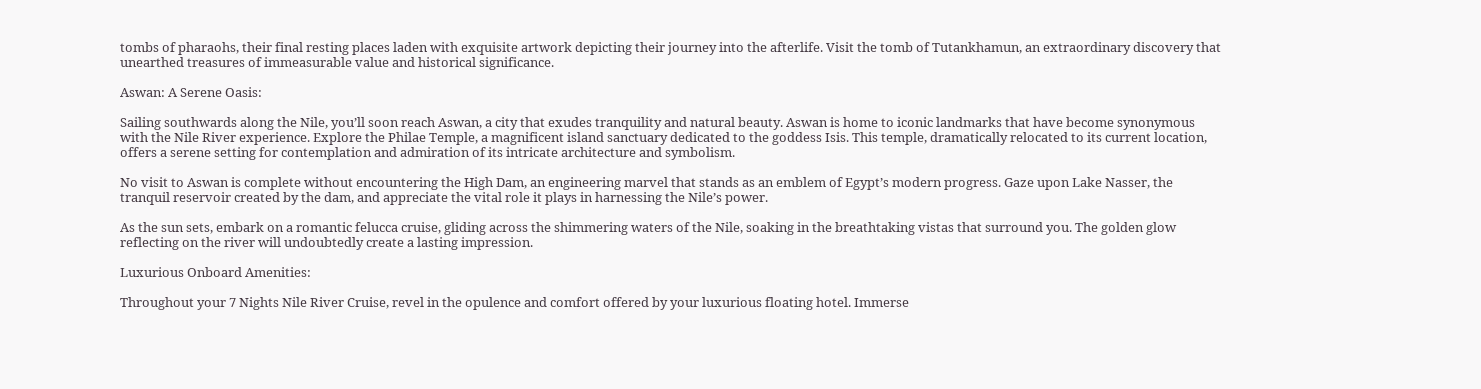tombs of pharaohs, their final resting places laden with exquisite artwork depicting their journey into the afterlife. Visit the tomb of Tutankhamun, an extraordinary discovery that unearthed treasures of immeasurable value and historical significance.

Aswan: A Serene Oasis:

Sailing southwards along the Nile, you’ll soon reach Aswan, a city that exudes tranquility and natural beauty. Aswan is home to iconic landmarks that have become synonymous with the Nile River experience. Explore the Philae Temple, a magnificent island sanctuary dedicated to the goddess Isis. This temple, dramatically relocated to its current location, offers a serene setting for contemplation and admiration of its intricate architecture and symbolism.

No visit to Aswan is complete without encountering the High Dam, an engineering marvel that stands as an emblem of Egypt’s modern progress. Gaze upon Lake Nasser, the tranquil reservoir created by the dam, and appreciate the vital role it plays in harnessing the Nile’s power.

As the sun sets, embark on a romantic felucca cruise, gliding across the shimmering waters of the Nile, soaking in the breathtaking vistas that surround you. The golden glow reflecting on the river will undoubtedly create a lasting impression.

Luxurious Onboard Amenities:

Throughout your 7 Nights Nile River Cruise, revel in the opulence and comfort offered by your luxurious floating hotel. Immerse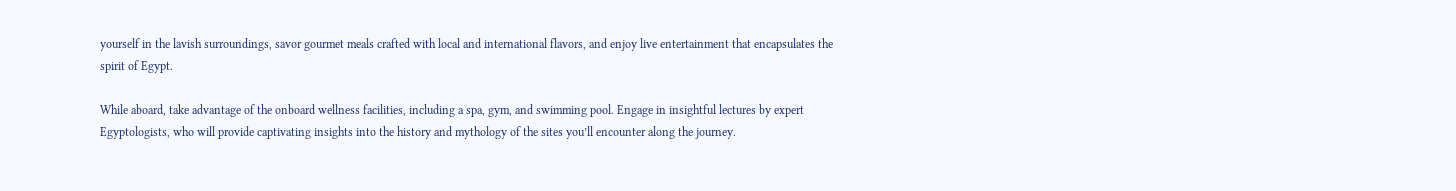yourself in the lavish surroundings, savor gourmet meals crafted with local and international flavors, and enjoy live entertainment that encapsulates the spirit of Egypt.

While aboard, take advantage of the onboard wellness facilities, including a spa, gym, and swimming pool. Engage in insightful lectures by expert Egyptologists, who will provide captivating insights into the history and mythology of the sites you’ll encounter along the journey.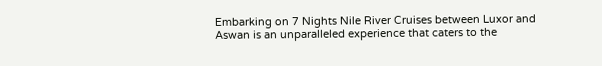Embarking on 7 Nights Nile River Cruises between Luxor and Aswan is an unparalleled experience that caters to the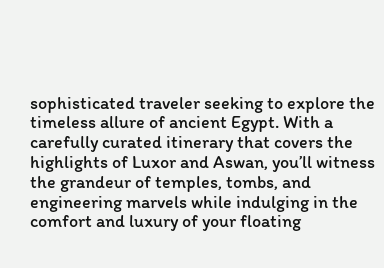sophisticated traveler seeking to explore the timeless allure of ancient Egypt. With a carefully curated itinerary that covers the highlights of Luxor and Aswan, you’ll witness the grandeur of temples, tombs, and engineering marvels while indulging in the comfort and luxury of your floating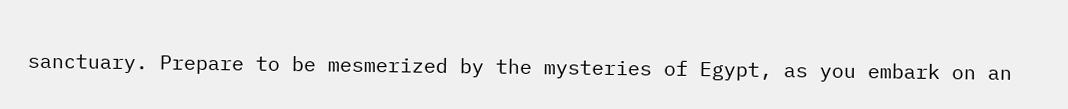sanctuary. Prepare to be mesmerized by the mysteries of Egypt, as you embark on an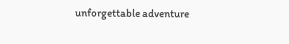unforgettable adventure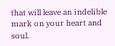that will leave an indelible mark on your heart and soul.